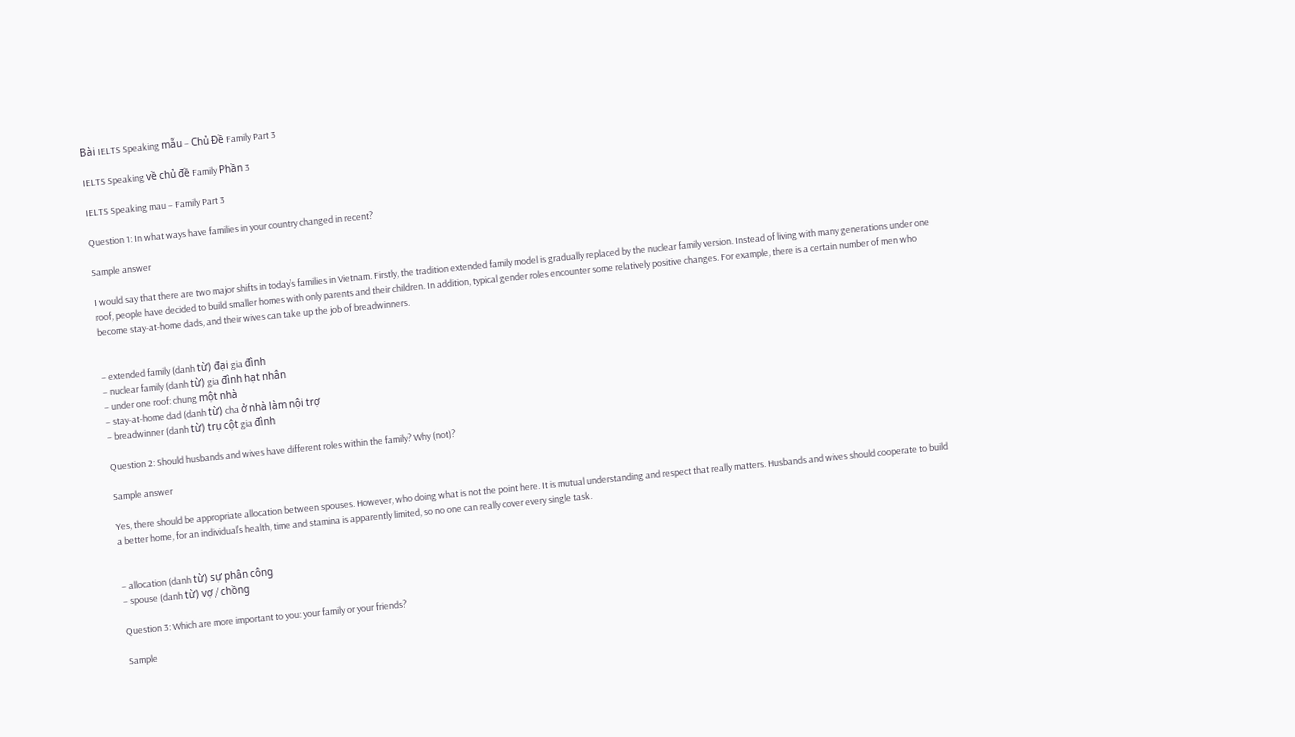Bài IELTS Speaking mẫu – Chủ Đề Family Part 3

IELTS Speaking về chủ đề Family Phần 3

IELTS Speaking mau – Family Part 3

Question 1: In what ways have families in your country changed in recent?

Sample answer

I would say that there are two major shifts in today’s families in Vietnam. Firstly, the tradition extended family model is gradually replaced by the nuclear family version. Instead of living with many generations under one roof, people have decided to build smaller homes with only parents and their children. In addition, typical gender roles encounter some relatively positive changes. For example, there is a certain number of men who become stay-at-home dads, and their wives can take up the job of breadwinners.


– extended family (danh từ) đại gia đình
– nuclear family (danh từ) gia đình hạt nhân
– under one roof: chung một nhà
– stay-at-home dad (danh từ) cha ở nhà làm nội trợ
– breadwinner (danh từ) trụ cột gia đình

Question 2: Should husbands and wives have different roles within the family? Why (not)?

Sample answer

Yes, there should be appropriate allocation between spouses. However, who doing what is not the point here. It is mutual understanding and respect that really matters. Husbands and wives should cooperate to build a better home, for an individual’s health, time and stamina is apparently limited, so no one can really cover every single task.


– allocation (danh từ) sự phân công
– spouse (danh từ) vợ / chồng

Question 3: Which are more important to you: your family or your friends?

Sample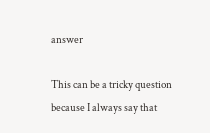answer

This can be a tricky question because I always say that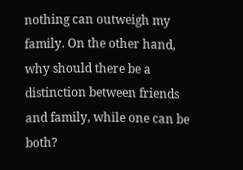nothing can outweigh my family. On the other hand, why should there be a distinction between friends and family, while one can be both?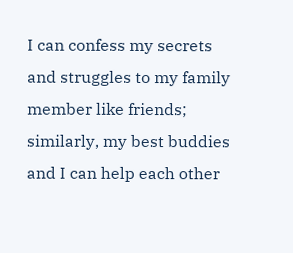I can confess my secrets and struggles to my family member like friends; similarly, my best buddies and I can help each other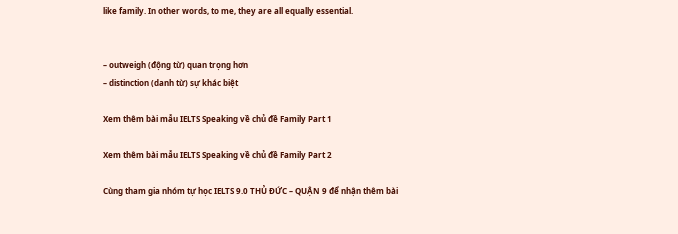like family. In other words, to me, they are all equally essential.


– outweigh (động từ) quan trọng hơn
– distinction (danh từ) sự khác biệt

Xem thêm bài mẫu IELTS Speaking về chủ đề Family Part 1

Xem thêm bài mẫu IELTS Speaking về chủ đề Family Part 2

Cùng tham gia nhóm tự học IELTS 9.0 THỦ ĐỨC – QUẬN 9 để nhận thêm bài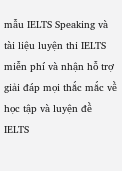mẫu IELTS Speaking và tài liệu luyện thi IELTS miễn phí và nhận hỗ trợ giải đáp mọi thắc mắc về học tập và luyện đề IELTS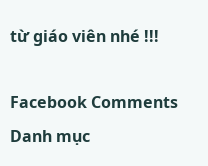từ giáo viên nhé !!!

Facebook Comments
Danh mục